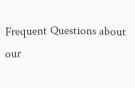Frequent Questions about our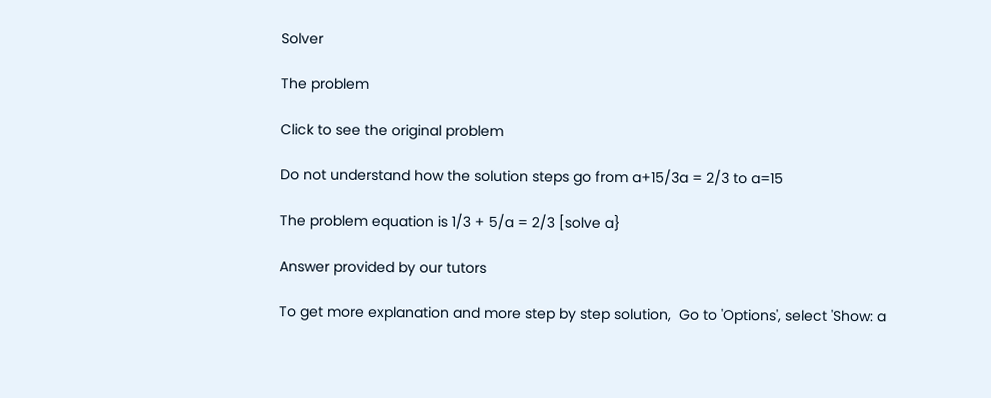Solver

The problem

Click to see the original problem

Do not understand how the solution steps go from a+15/3a = 2/3 to a=15

The problem equation is 1/3 + 5/a = 2/3 [solve a}

Answer provided by our tutors

To get more explanation and more step by step solution,  Go to 'Options', select 'Show: a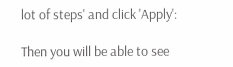lot of steps' and click 'Apply':

Then you will be able to see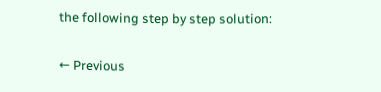the following step by step solution:

← Previous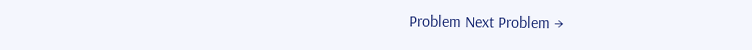Problem Next Problem →